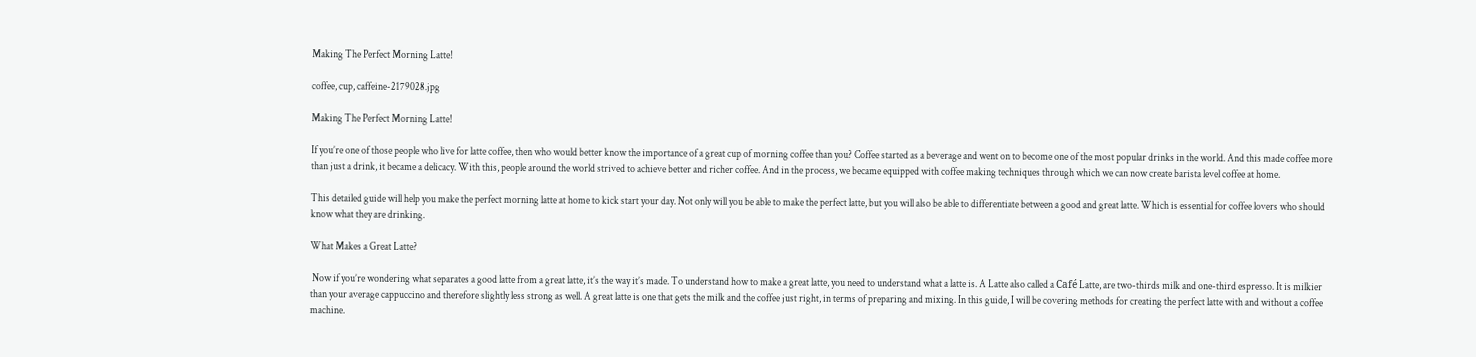Making The Perfect Morning Latte!

coffee, cup, caffeine-2179028.jpg

Making The Perfect Morning Latte!

If you’re one of those people who live for latte coffee, then who would better know the importance of a great cup of morning coffee than you? Coffee started as a beverage and went on to become one of the most popular drinks in the world. And this made coffee more than just a drink, it became a delicacy. With this, people around the world strived to achieve better and richer coffee. And in the process, we became equipped with coffee making techniques through which we can now create barista level coffee at home.

This detailed guide will help you make the perfect morning latte at home to kick start your day. Not only will you be able to make the perfect latte, but you will also be able to differentiate between a good and great latte. Which is essential for coffee lovers who should know what they are drinking.

What Makes a Great Latte?

 Now if you’re wondering what separates a good latte from a great latte, it’s the way it’s made. To understand how to make a great latte, you need to understand what a latte is. A Latte also called a Café Latte, are two-thirds milk and one-third espresso. It is milkier than your average cappuccino and therefore slightly less strong as well. A great latte is one that gets the milk and the coffee just right, in terms of preparing and mixing. In this guide, I will be covering methods for creating the perfect latte with and without a coffee machine.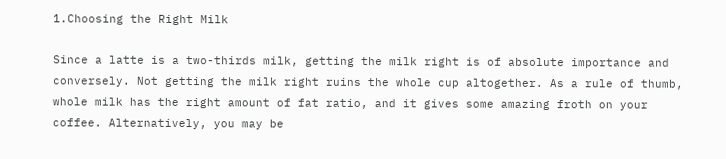1.Choosing the Right Milk

Since a latte is a two-thirds milk, getting the milk right is of absolute importance and conversely. Not getting the milk right ruins the whole cup altogether. As a rule of thumb, whole milk has the right amount of fat ratio, and it gives some amazing froth on your coffee. Alternatively, you may be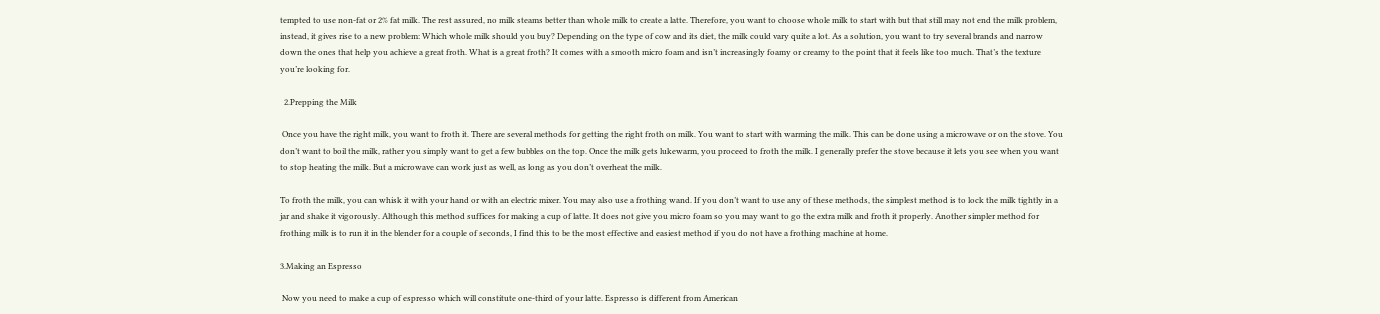tempted to use non-fat or 2% fat milk. The rest assured, no milk steams better than whole milk to create a latte. Therefore, you want to choose whole milk to start with but that still may not end the milk problem, instead, it gives rise to a new problem: Which whole milk should you buy? Depending on the type of cow and its diet, the milk could vary quite a lot. As a solution, you want to try several brands and narrow down the ones that help you achieve a great froth. What is a great froth? It comes with a smooth micro foam and isn’t increasingly foamy or creamy to the point that it feels like too much. That’s the texture you’re looking for.

  2.Prepping the Milk

 Once you have the right milk, you want to froth it. There are several methods for getting the right froth on milk. You want to start with warming the milk. This can be done using a microwave or on the stove. You don’t want to boil the milk, rather you simply want to get a few bubbles on the top. Once the milk gets lukewarm, you proceed to froth the milk. I generally prefer the stove because it lets you see when you want to stop heating the milk. But a microwave can work just as well, as long as you don’t overheat the milk.

To froth the milk, you can whisk it with your hand or with an electric mixer. You may also use a frothing wand. If you don’t want to use any of these methods, the simplest method is to lock the milk tightly in a jar and shake it vigorously. Although this method suffices for making a cup of latte. It does not give you micro foam so you may want to go the extra milk and froth it properly. Another simpler method for frothing milk is to run it in the blender for a couple of seconds, I find this to be the most effective and easiest method if you do not have a frothing machine at home.

3.Making an Espresso

 Now you need to make a cup of espresso which will constitute one-third of your latte. Espresso is different from American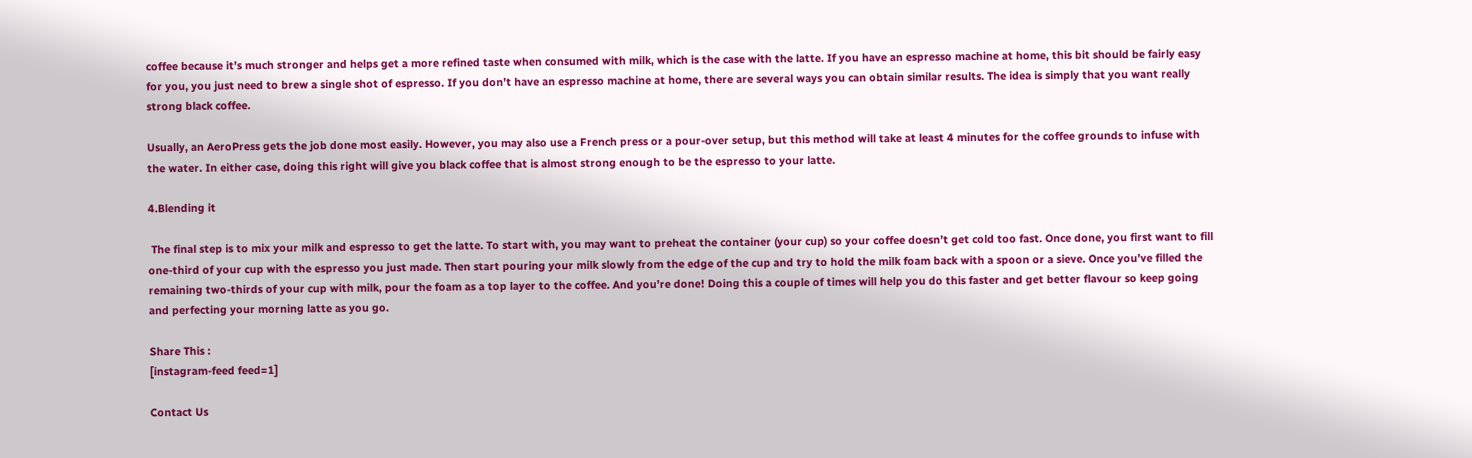coffee because it’s much stronger and helps get a more refined taste when consumed with milk, which is the case with the latte. If you have an espresso machine at home, this bit should be fairly easy for you, you just need to brew a single shot of espresso. If you don’t have an espresso machine at home, there are several ways you can obtain similar results. The idea is simply that you want really strong black coffee.

Usually, an AeroPress gets the job done most easily. However, you may also use a French press or a pour-over setup, but this method will take at least 4 minutes for the coffee grounds to infuse with the water. In either case, doing this right will give you black coffee that is almost strong enough to be the espresso to your latte.

4.Blending it

 The final step is to mix your milk and espresso to get the latte. To start with, you may want to preheat the container (your cup) so your coffee doesn’t get cold too fast. Once done, you first want to fill one-third of your cup with the espresso you just made. Then start pouring your milk slowly from the edge of the cup and try to hold the milk foam back with a spoon or a sieve. Once you’ve filled the remaining two-thirds of your cup with milk, pour the foam as a top layer to the coffee. And you’re done! Doing this a couple of times will help you do this faster and get better flavour so keep going and perfecting your morning latte as you go.

Share This :
[instagram-feed feed=1]

Contact Us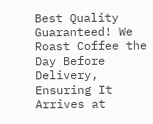Best Quality Guaranteed! We Roast Coffee the Day Before Delivery, Ensuring It Arrives at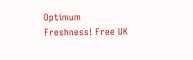Optimum Freshness! Free UK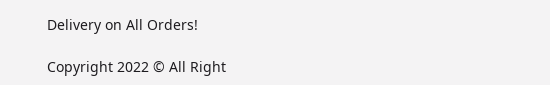Delivery on All Orders!

Copyright 2022 © All Right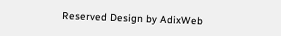Reserved Design by AdixWeb